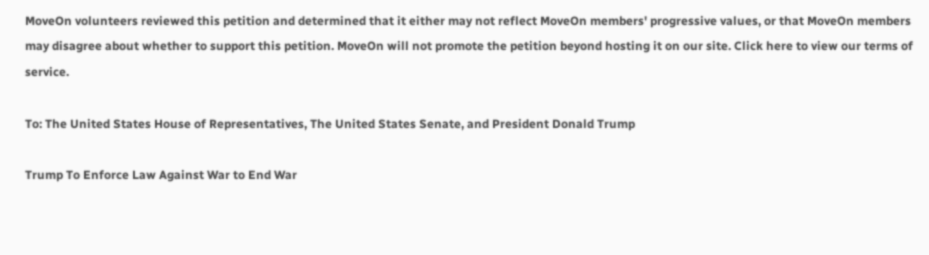MoveOn volunteers reviewed this petition and determined that it either may not reflect MoveOn members' progressive values, or that MoveOn members may disagree about whether to support this petition. MoveOn will not promote the petition beyond hosting it on our site. Click here to view our terms of service.

To: The United States House of Representatives, The United States Senate, and President Donald Trump

Trump To Enforce Law Against War to End War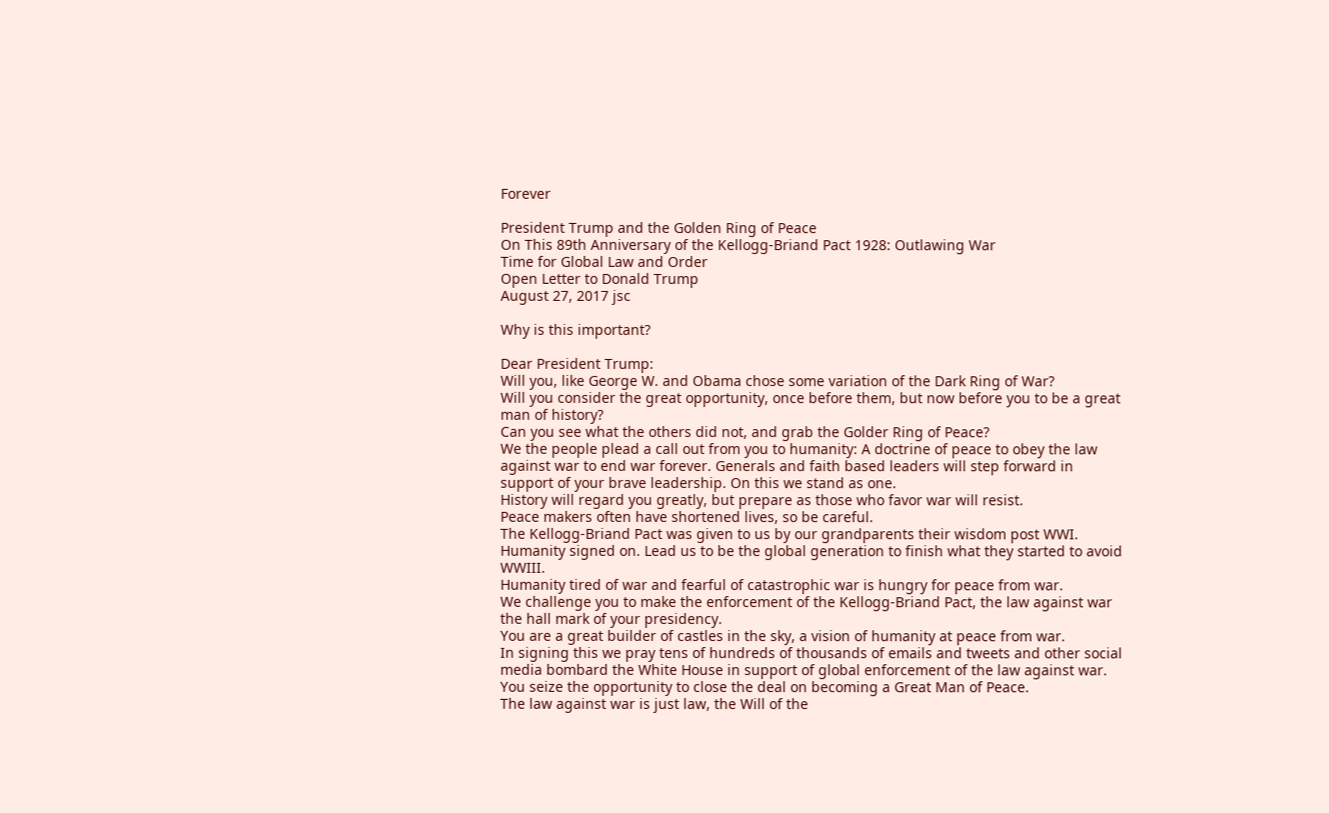Forever

President Trump and the Golden Ring of Peace
On This 89th Anniversary of the Kellogg-Briand Pact 1928: Outlawing War
Time for Global Law and Order
Open Letter to Donald Trump
August 27, 2017 jsc

Why is this important?

Dear President Trump:
Will you, like George W. and Obama chose some variation of the Dark Ring of War?
Will you consider the great opportunity, once before them, but now before you to be a great man of history?
Can you see what the others did not, and grab the Golder Ring of Peace?
We the people plead a call out from you to humanity: A doctrine of peace to obey the law against war to end war forever. Generals and faith based leaders will step forward in support of your brave leadership. On this we stand as one.
History will regard you greatly, but prepare as those who favor war will resist.
Peace makers often have shortened lives, so be careful.
The Kellogg-Briand Pact was given to us by our grandparents their wisdom post WWI. Humanity signed on. Lead us to be the global generation to finish what they started to avoid WWIII.
Humanity tired of war and fearful of catastrophic war is hungry for peace from war.
We challenge you to make the enforcement of the Kellogg-Briand Pact, the law against war the hall mark of your presidency.
You are a great builder of castles in the sky, a vision of humanity at peace from war.
In signing this we pray tens of hundreds of thousands of emails and tweets and other social media bombard the White House in support of global enforcement of the law against war. You seize the opportunity to close the deal on becoming a Great Man of Peace.
The law against war is just law, the Will of the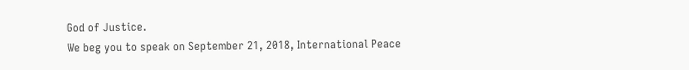God of Justice.
We beg you to speak on September 21, 2018, International Peace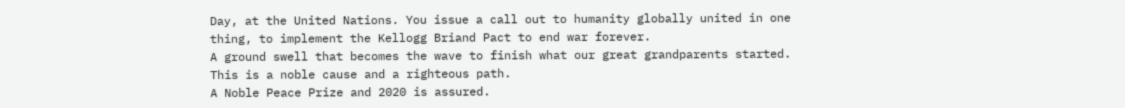Day, at the United Nations. You issue a call out to humanity globally united in one thing, to implement the Kellogg Briand Pact to end war forever.
A ground swell that becomes the wave to finish what our great grandparents started.
This is a noble cause and a righteous path.
A Noble Peace Prize and 2020 is assured.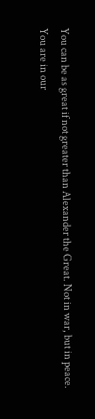You can be as great if not greater than Alexander the Great. Not in war, but in peace.
You are in our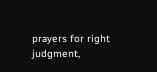prayers for right judgment,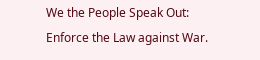We the People Speak Out: Enforce the Law against War.